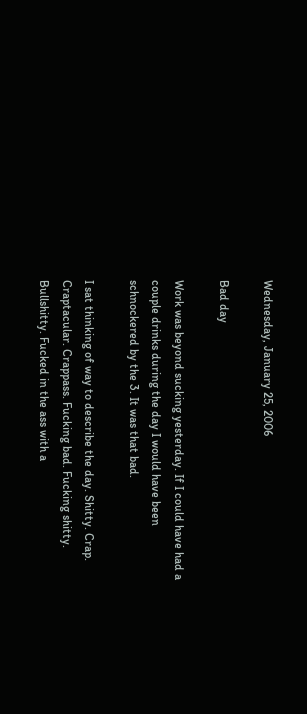Wednesday, January 25, 2006

Bad day

Work was beyond sucking yesterday. If I could have had a couple drinks during the day I would have been schnockered by the 3. It was that bad.

I sat thinking of way to describe the day. Shitty. Crap. Craptacular. Crappass. Fucking bad. Fucking shitty. Bullshitty. Fucked in the ass with a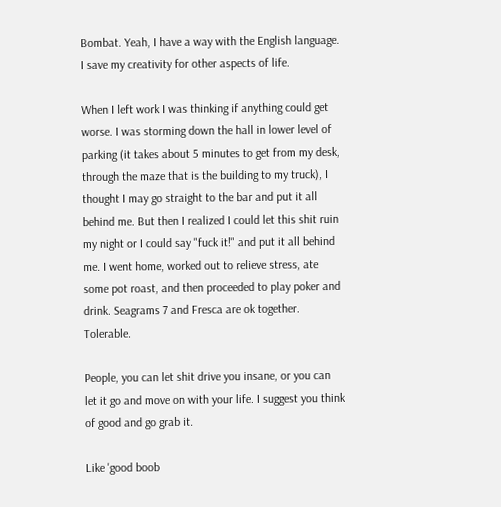Bombat. Yeah, I have a way with the English language. I save my creativity for other aspects of life.

When I left work I was thinking if anything could get worse. I was storming down the hall in lower level of parking (it takes about 5 minutes to get from my desk, through the maze that is the building to my truck), I thought I may go straight to the bar and put it all behind me. But then I realized I could let this shit ruin my night or I could say "fuck it!" and put it all behind me. I went home, worked out to relieve stress, ate some pot roast, and then proceeded to play poker and drink. Seagrams 7 and Fresca are ok together. Tolerable.

People, you can let shit drive you insane, or you can let it go and move on with your life. I suggest you think of good and go grab it.

Like 'good boob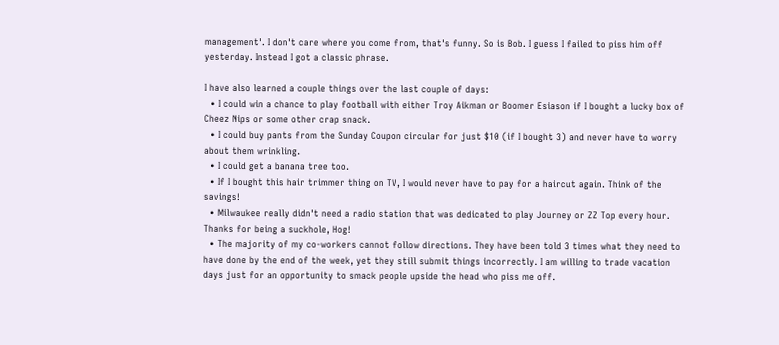management'. I don't care where you come from, that's funny. So is Bob. I guess I failed to piss him off yesterday. Instead I got a classic phrase.

I have also learned a couple things over the last couple of days:
  • I could win a chance to play football with either Troy Aikman or Boomer Esiason if I bought a lucky box of Cheez Nips or some other crap snack.
  • I could buy pants from the Sunday Coupon circular for just $10 (if I bought 3) and never have to worry about them wrinkling.
  • I could get a banana tree too.
  • If I bought this hair trimmer thing on TV, I would never have to pay for a haircut again. Think of the savings!
  • Milwaukee really didn't need a radio station that was dedicated to play Journey or ZZ Top every hour. Thanks for being a suckhole, Hog!
  • The majority of my co-workers cannot follow directions. They have been told 3 times what they need to have done by the end of the week, yet they still submit things incorrectly. I am willing to trade vacation days just for an opportunity to smack people upside the head who piss me off.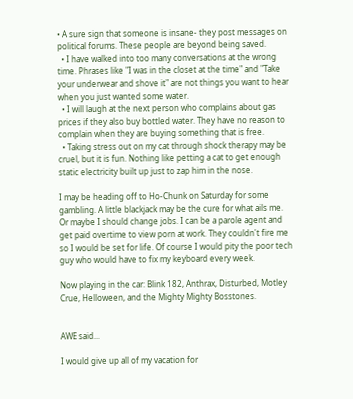• A sure sign that someone is insane- they post messages on political forums. These people are beyond being saved.
  • I have walked into too many conversations at the wrong time. Phrases like "I was in the closet at the time" and "Take your underwear and shove it" are not things you want to hear when you just wanted some water.
  • I will laugh at the next person who complains about gas prices if they also buy bottled water. They have no reason to complain when they are buying something that is free.
  • Taking stress out on my cat through shock therapy may be cruel, but it is fun. Nothing like petting a cat to get enough static electricity built up just to zap him in the nose.

I may be heading off to Ho-Chunk on Saturday for some gambling. A little blackjack may be the cure for what ails me. Or maybe I should change jobs. I can be a parole agent and get paid overtime to view porn at work. They couldn't fire me so I would be set for life. Of course I would pity the poor tech guy who would have to fix my keyboard every week.

Now playing in the car: Blink 182, Anthrax, Disturbed, Motley Crue, Helloween, and the Mighty Mighty Bosstones.


AWE said...

I would give up all of my vacation for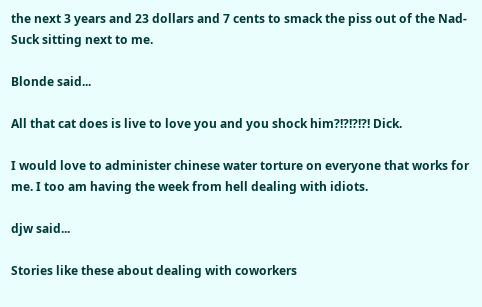the next 3 years and 23 dollars and 7 cents to smack the piss out of the Nad-Suck sitting next to me.

Blonde said...

All that cat does is live to love you and you shock him?!?!?!?! Dick.

I would love to administer chinese water torture on everyone that works for me. I too am having the week from hell dealing with idiots.

djw said...

Stories like these about dealing with coworkers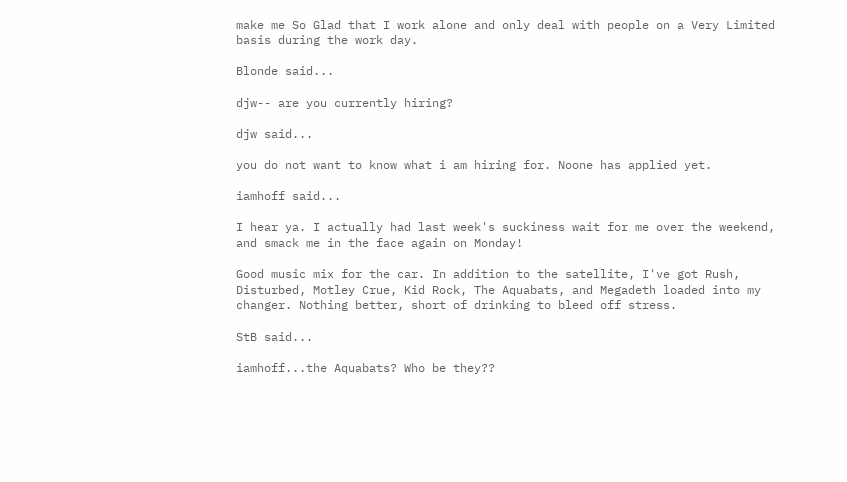make me So Glad that I work alone and only deal with people on a Very Limited basis during the work day.

Blonde said...

djw-- are you currently hiring?

djw said...

you do not want to know what i am hiring for. Noone has applied yet.

iamhoff said...

I hear ya. I actually had last week's suckiness wait for me over the weekend, and smack me in the face again on Monday!

Good music mix for the car. In addition to the satellite, I've got Rush, Disturbed, Motley Crue, Kid Rock, The Aquabats, and Megadeth loaded into my changer. Nothing better, short of drinking to bleed off stress.

StB said...

iamhoff...the Aquabats? Who be they??